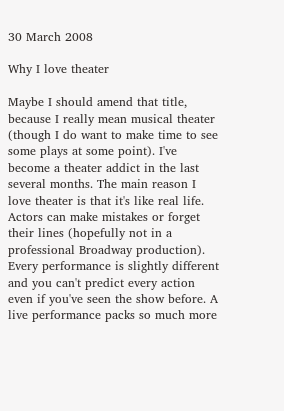30 March 2008

Why I love theater

Maybe I should amend that title, because I really mean musical theater (though I do want to make time to see some plays at some point). I've become a theater addict in the last several months. The main reason I love theater is that it's like real life. Actors can make mistakes or forget their lines (hopefully not in a professional Broadway production). Every performance is slightly different and you can't predict every action even if you've seen the show before. A live performance packs so much more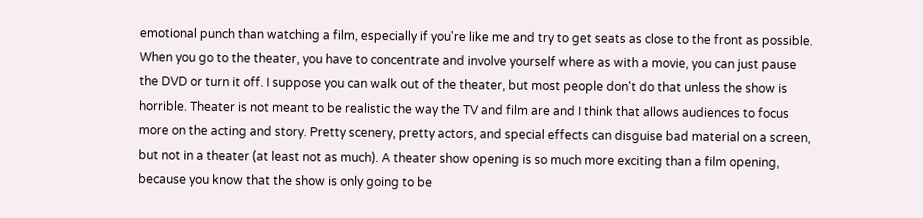emotional punch than watching a film, especially if you're like me and try to get seats as close to the front as possible. When you go to the theater, you have to concentrate and involve yourself where as with a movie, you can just pause the DVD or turn it off. I suppose you can walk out of the theater, but most people don't do that unless the show is horrible. Theater is not meant to be realistic the way the TV and film are and I think that allows audiences to focus more on the acting and story. Pretty scenery, pretty actors, and special effects can disguise bad material on a screen, but not in a theater (at least not as much). A theater show opening is so much more exciting than a film opening, because you know that the show is only going to be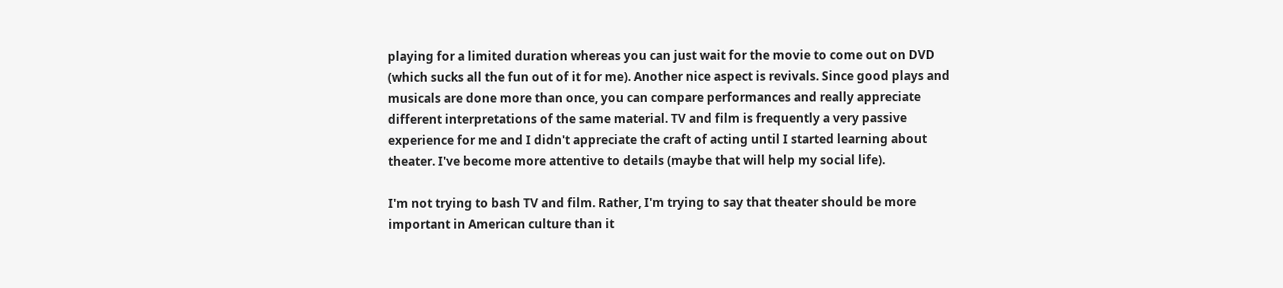playing for a limited duration whereas you can just wait for the movie to come out on DVD (which sucks all the fun out of it for me). Another nice aspect is revivals. Since good plays and musicals are done more than once, you can compare performances and really appreciate different interpretations of the same material. TV and film is frequently a very passive experience for me and I didn't appreciate the craft of acting until I started learning about theater. I've become more attentive to details (maybe that will help my social life).

I'm not trying to bash TV and film. Rather, I'm trying to say that theater should be more important in American culture than it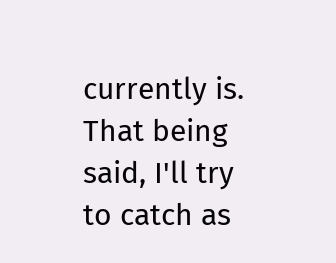currently is. That being said, I'll try to catch as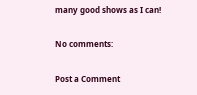many good shows as I can!

No comments:

Post a Comment